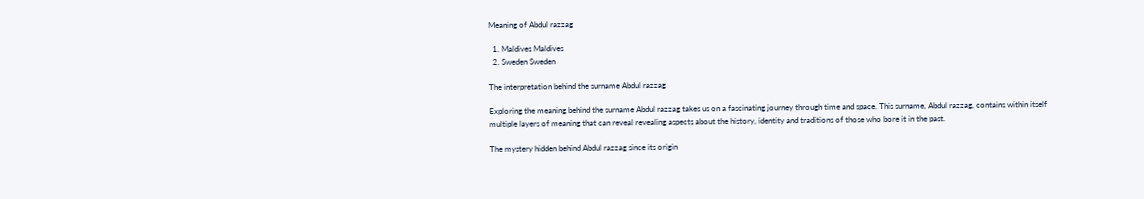Meaning of Abdul razzag

  1. Maldives Maldives
  2. Sweden Sweden

The interpretation behind the surname Abdul razzag

Exploring the meaning behind the surname Abdul razzag takes us on a fascinating journey through time and space. This surname, Abdul razzag, contains within itself multiple layers of meaning that can reveal revealing aspects about the history, identity and traditions of those who bore it in the past.

The mystery hidden behind Abdul razzag since its origin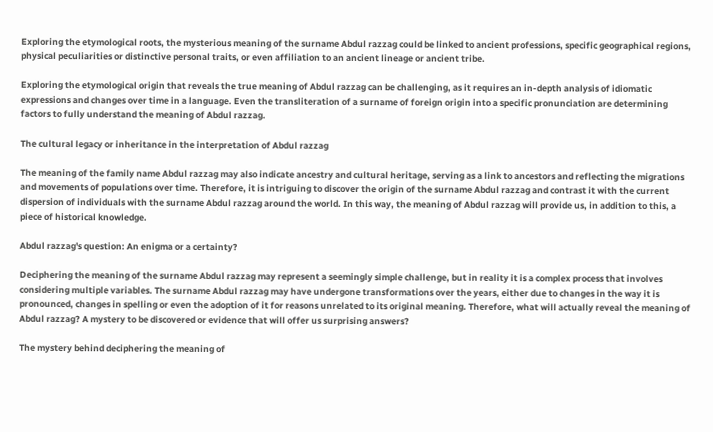Exploring the etymological roots, the mysterious meaning of the surname Abdul razzag could be linked to ancient professions, specific geographical regions, physical peculiarities or distinctive personal traits, or even affiliation to an ancient lineage or ancient tribe.

Exploring the etymological origin that reveals the true meaning of Abdul razzag can be challenging, as it requires an in-depth analysis of idiomatic expressions and changes over time in a language. Even the transliteration of a surname of foreign origin into a specific pronunciation are determining factors to fully understand the meaning of Abdul razzag.

The cultural legacy or inheritance in the interpretation of Abdul razzag

The meaning of the family name Abdul razzag may also indicate ancestry and cultural heritage, serving as a link to ancestors and reflecting the migrations and movements of populations over time. Therefore, it is intriguing to discover the origin of the surname Abdul razzag and contrast it with the current dispersion of individuals with the surname Abdul razzag around the world. In this way, the meaning of Abdul razzag will provide us, in addition to this, a piece of historical knowledge.

Abdul razzag's question: An enigma or a certainty?

Deciphering the meaning of the surname Abdul razzag may represent a seemingly simple challenge, but in reality it is a complex process that involves considering multiple variables. The surname Abdul razzag may have undergone transformations over the years, either due to changes in the way it is pronounced, changes in spelling or even the adoption of it for reasons unrelated to its original meaning. Therefore, what will actually reveal the meaning of Abdul razzag? A mystery to be discovered or evidence that will offer us surprising answers?

The mystery behind deciphering the meaning of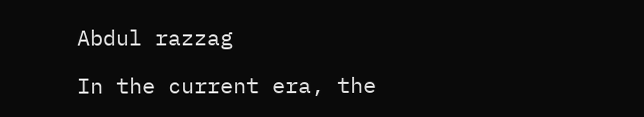Abdul razzag

In the current era, the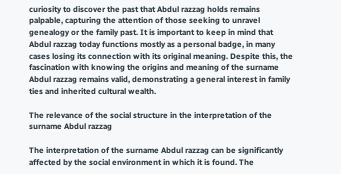curiosity to discover the past that Abdul razzag holds remains palpable, capturing the attention of those seeking to unravel genealogy or the family past. It is important to keep in mind that Abdul razzag today functions mostly as a personal badge, in many cases losing its connection with its original meaning. Despite this, the fascination with knowing the origins and meaning of the surname Abdul razzag remains valid, demonstrating a general interest in family ties and inherited cultural wealth.

The relevance of the social structure in the interpretation of the surname Abdul razzag

The interpretation of the surname Abdul razzag can be significantly affected by the social environment in which it is found. The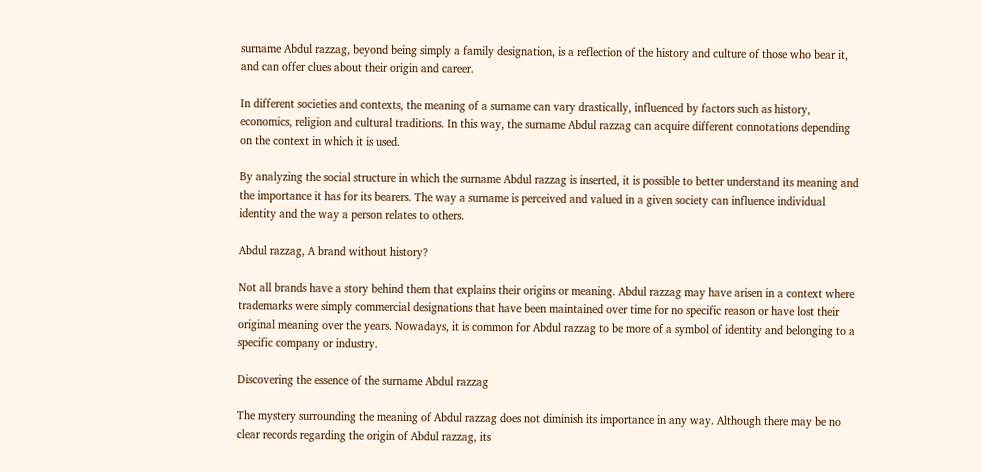surname Abdul razzag, beyond being simply a family designation, is a reflection of the history and culture of those who bear it, and can offer clues about their origin and career.

In different societies and contexts, the meaning of a surname can vary drastically, influenced by factors such as history, economics, religion and cultural traditions. In this way, the surname Abdul razzag can acquire different connotations depending on the context in which it is used.

By analyzing the social structure in which the surname Abdul razzag is inserted, it is possible to better understand its meaning and the importance it has for its bearers. The way a surname is perceived and valued in a given society can influence individual identity and the way a person relates to others.

Abdul razzag, A brand without history?

Not all brands have a story behind them that explains their origins or meaning. Abdul razzag may have arisen in a context where trademarks were simply commercial designations that have been maintained over time for no specific reason or have lost their original meaning over the years. Nowadays, it is common for Abdul razzag to be more of a symbol of identity and belonging to a specific company or industry.

Discovering the essence of the surname Abdul razzag

The mystery surrounding the meaning of Abdul razzag does not diminish its importance in any way. Although there may be no clear records regarding the origin of Abdul razzag, its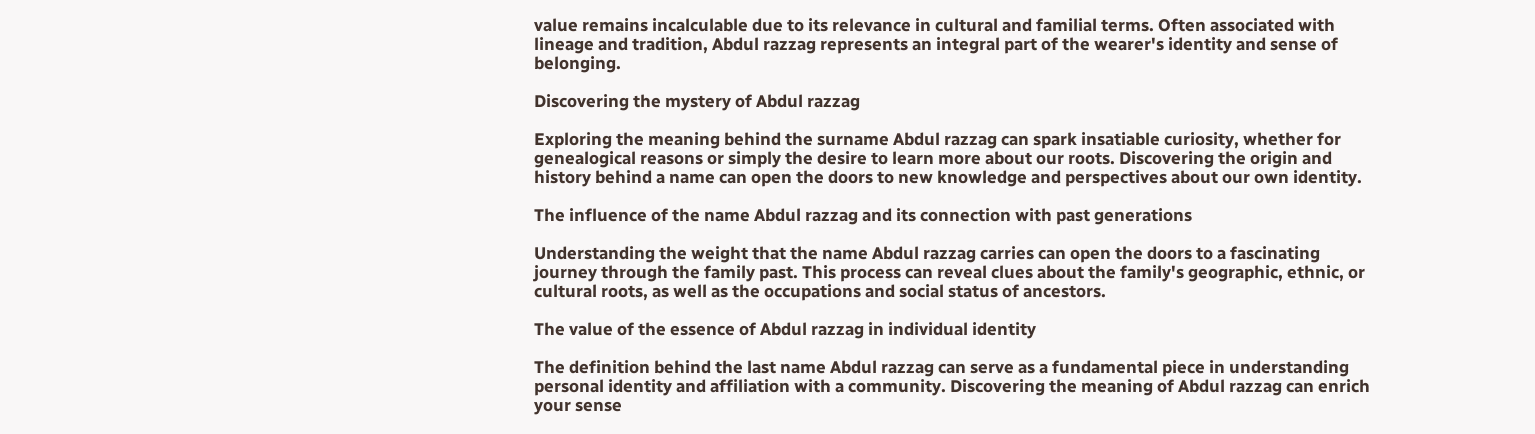value remains incalculable due to its relevance in cultural and familial terms. Often associated with lineage and tradition, Abdul razzag represents an integral part of the wearer's identity and sense of belonging.

Discovering the mystery of Abdul razzag

Exploring the meaning behind the surname Abdul razzag can spark insatiable curiosity, whether for genealogical reasons or simply the desire to learn more about our roots. Discovering the origin and history behind a name can open the doors to new knowledge and perspectives about our own identity.

The influence of the name Abdul razzag and its connection with past generations

Understanding the weight that the name Abdul razzag carries can open the doors to a fascinating journey through the family past. This process can reveal clues about the family's geographic, ethnic, or cultural roots, as well as the occupations and social status of ancestors.

The value of the essence of Abdul razzag in individual identity

The definition behind the last name Abdul razzag can serve as a fundamental piece in understanding personal identity and affiliation with a community. Discovering the meaning of Abdul razzag can enrich your sense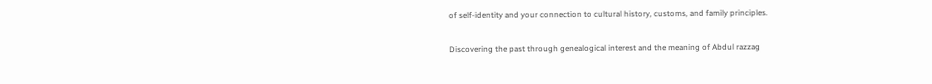of self-identity and your connection to cultural history, customs, and family principles.

Discovering the past through genealogical interest and the meaning of Abdul razzag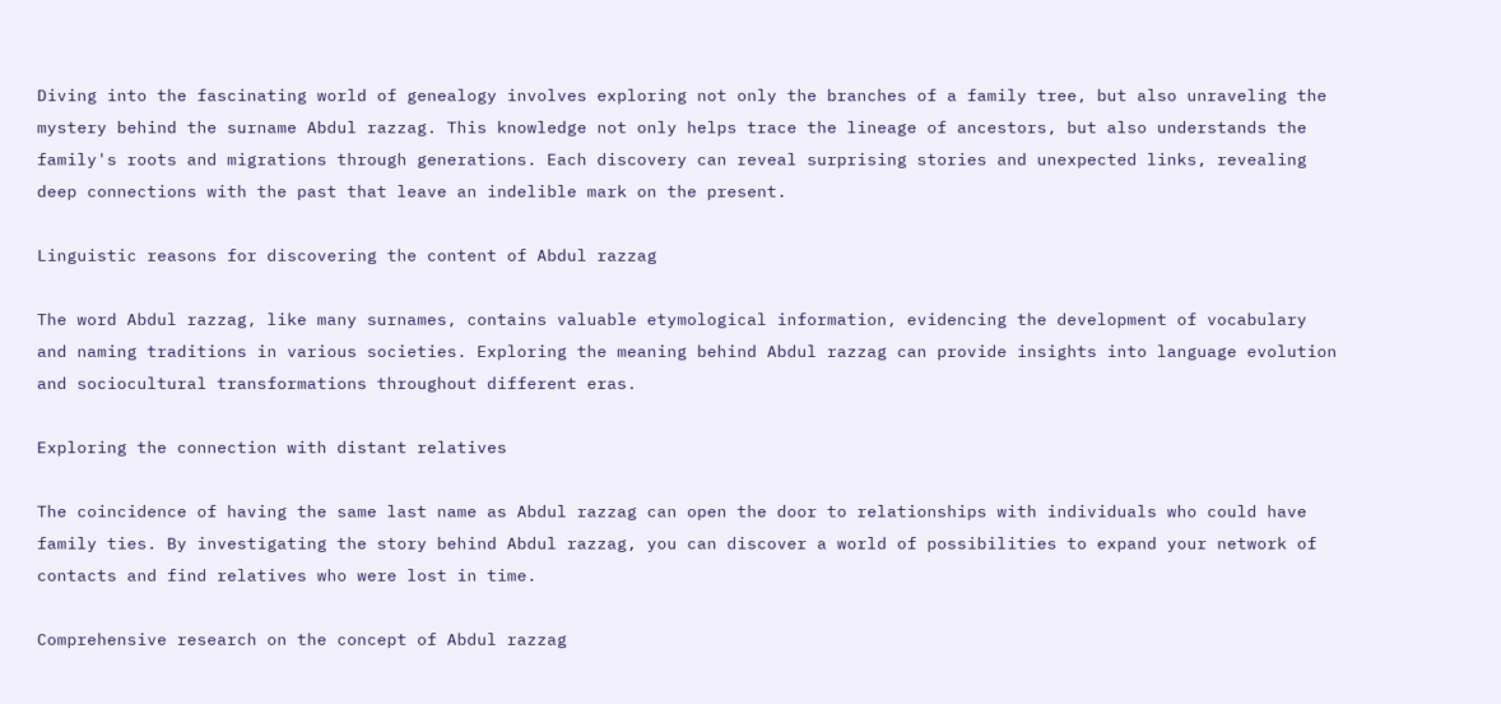Diving into the fascinating world of genealogy involves exploring not only the branches of a family tree, but also unraveling the mystery behind the surname Abdul razzag. This knowledge not only helps trace the lineage of ancestors, but also understands the family's roots and migrations through generations. Each discovery can reveal surprising stories and unexpected links, revealing deep connections with the past that leave an indelible mark on the present.

Linguistic reasons for discovering the content of Abdul razzag

The word Abdul razzag, like many surnames, contains valuable etymological information, evidencing the development of vocabulary and naming traditions in various societies. Exploring the meaning behind Abdul razzag can provide insights into language evolution and sociocultural transformations throughout different eras.

Exploring the connection with distant relatives

The coincidence of having the same last name as Abdul razzag can open the door to relationships with individuals who could have family ties. By investigating the story behind Abdul razzag, you can discover a world of possibilities to expand your network of contacts and find relatives who were lost in time.

Comprehensive research on the concept of Abdul razzag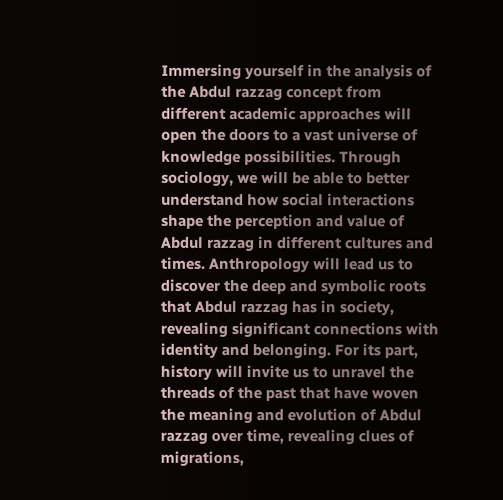Immersing yourself in the analysis of the Abdul razzag concept from different academic approaches will open the doors to a vast universe of knowledge possibilities. Through sociology, we will be able to better understand how social interactions shape the perception and value of Abdul razzag in different cultures and times. Anthropology will lead us to discover the deep and symbolic roots that Abdul razzag has in society, revealing significant connections with identity and belonging. For its part, history will invite us to unravel the threads of the past that have woven the meaning and evolution of Abdul razzag over time, revealing clues of migrations,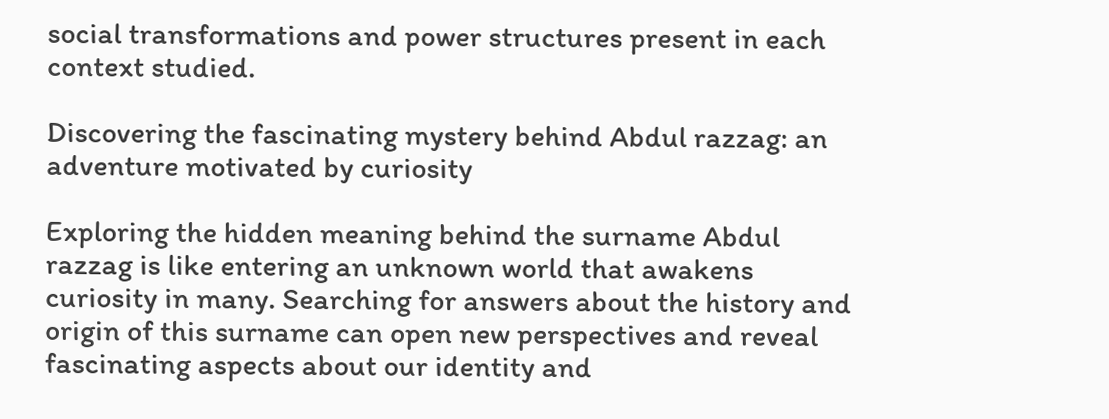social transformations and power structures present in each context studied.

Discovering the fascinating mystery behind Abdul razzag: an adventure motivated by curiosity

Exploring the hidden meaning behind the surname Abdul razzag is like entering an unknown world that awakens curiosity in many. Searching for answers about the history and origin of this surname can open new perspectives and reveal fascinating aspects about our identity and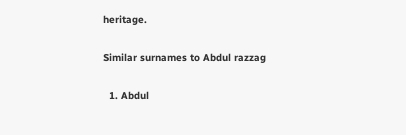heritage.

Similar surnames to Abdul razzag

  1. Abdul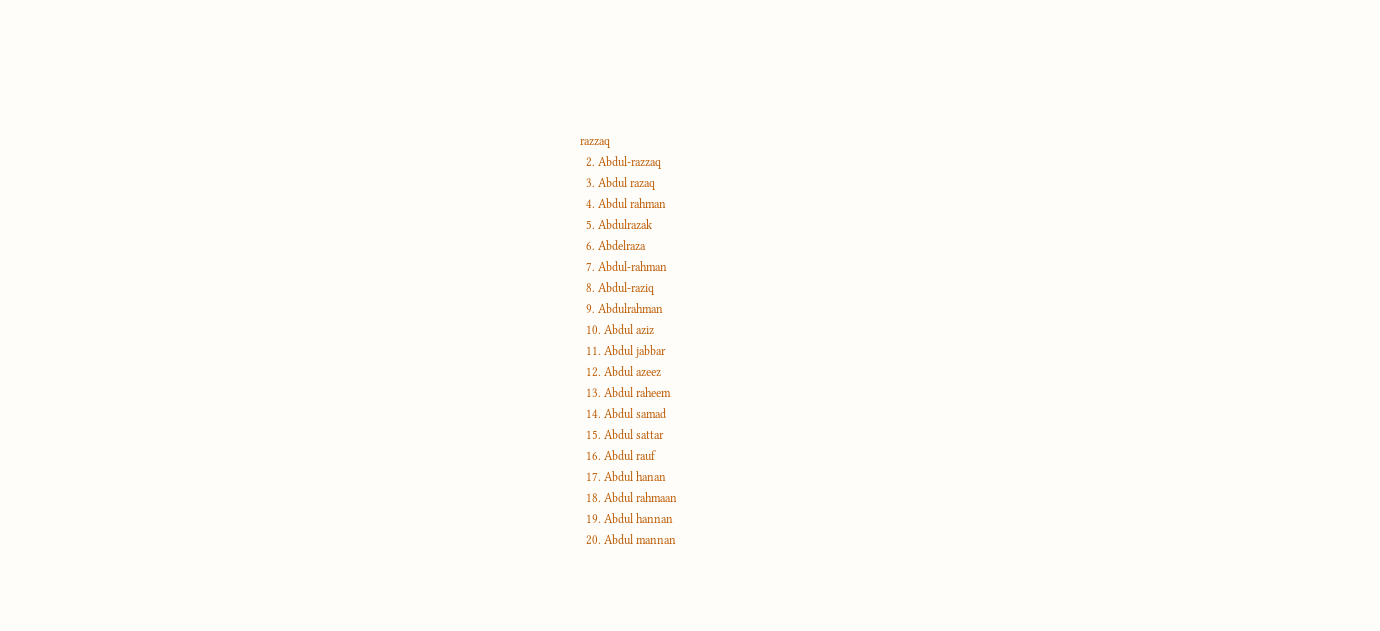razzaq
  2. Abdul-razzaq
  3. Abdul razaq
  4. Abdul rahman
  5. Abdulrazak
  6. Abdelraza
  7. Abdul-rahman
  8. Abdul-raziq
  9. Abdulrahman
  10. Abdul aziz
  11. Abdul jabbar
  12. Abdul azeez
  13. Abdul raheem
  14. Abdul samad
  15. Abdul sattar
  16. Abdul rauf
  17. Abdul hanan
  18. Abdul rahmaan
  19. Abdul hannan
  20. Abdul mannan